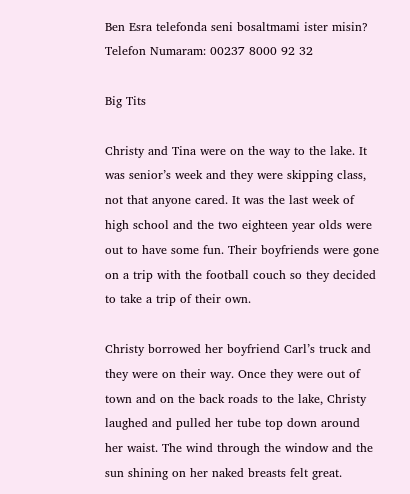Ben Esra telefonda seni bosaltmami ister misin?
Telefon Numaram: 00237 8000 92 32

Big Tits

Christy and Tina were on the way to the lake. It was senior’s week and they were skipping class, not that anyone cared. It was the last week of high school and the two eighteen year olds were out to have some fun. Their boyfriends were gone on a trip with the football couch so they decided to take a trip of their own.

Christy borrowed her boyfriend Carl’s truck and they were on their way. Once they were out of town and on the back roads to the lake, Christy laughed and pulled her tube top down around her waist. The wind through the window and the sun shining on her naked breasts felt great.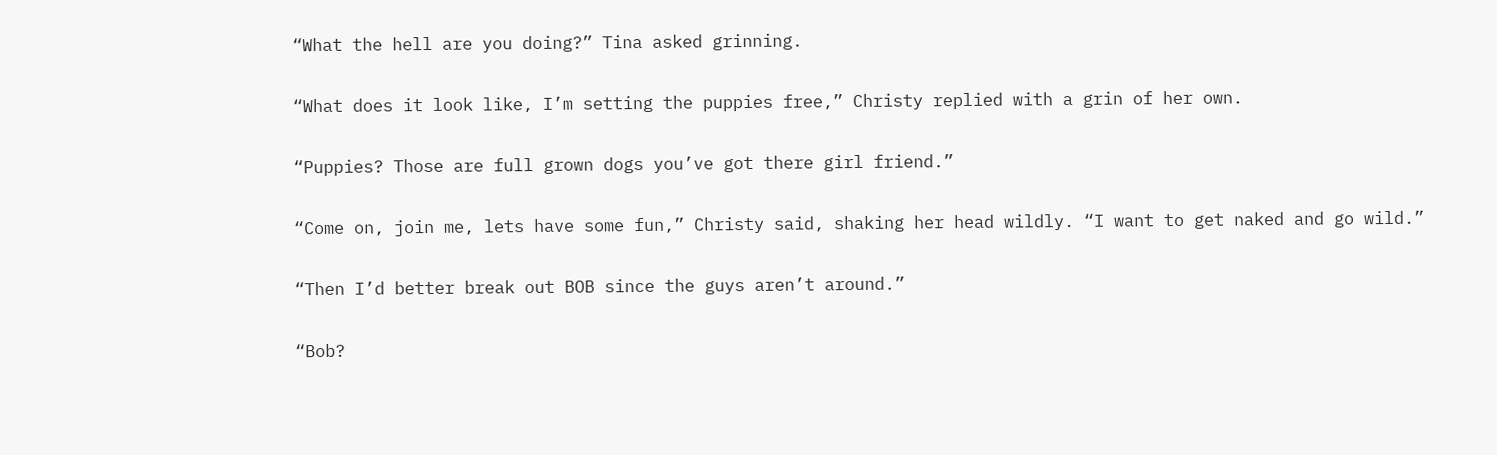“What the hell are you doing?” Tina asked grinning.

“What does it look like, I’m setting the puppies free,” Christy replied with a grin of her own.

“Puppies? Those are full grown dogs you’ve got there girl friend.”

“Come on, join me, lets have some fun,” Christy said, shaking her head wildly. “I want to get naked and go wild.”

“Then I’d better break out BOB since the guys aren’t around.”

“Bob?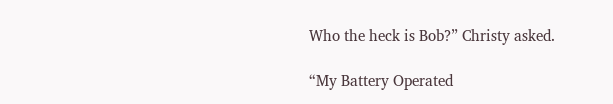Who the heck is Bob?” Christy asked.

“My Battery Operated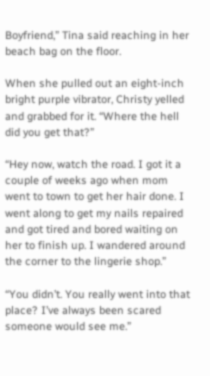Boyfriend,” Tina said reaching in her beach bag on the floor.

When she pulled out an eight-inch bright purple vibrator, Christy yelled and grabbed for it. “Where the hell did you get that?”

“Hey now, watch the road. I got it a couple of weeks ago when mom went to town to get her hair done. I went along to get my nails repaired and got tired and bored waiting on her to finish up. I wandered around the corner to the lingerie shop.”

“You didn’t. You really went into that place? I’ve always been scared someone would see me.”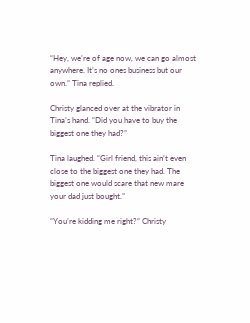“Hey, we’re of age now, we can go almost anywhere. It’s no ones business but our own.” Tina replied.

Christy glanced over at the vibrator in Tina’s hand. “Did you have to buy the biggest one they had?”

Tina laughed. “Girl friend, this ain’t even close to the biggest one they had. The biggest one would scare that new mare your dad just bought.”

“You’re kidding me right?” Christy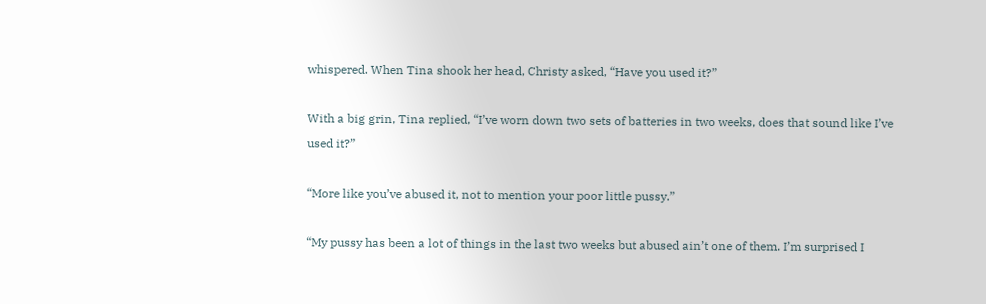whispered. When Tina shook her head, Christy asked, “Have you used it?”

With a big grin, Tina replied, “I’ve worn down two sets of batteries in two weeks, does that sound like I’ve used it?”

“More like you’ve abused it, not to mention your poor little pussy.”

“My pussy has been a lot of things in the last two weeks but abused ain’t one of them. I’m surprised I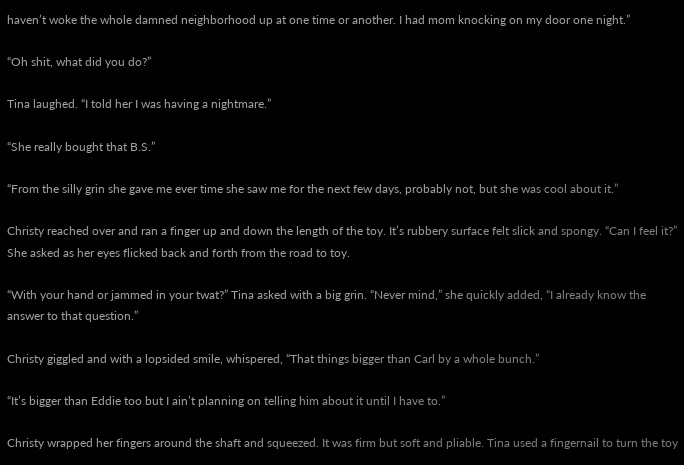haven’t woke the whole damned neighborhood up at one time or another. I had mom knocking on my door one night.”

“Oh shit, what did you do?”

Tina laughed. “I told her I was having a nightmare.”

“She really bought that B.S.”

“From the silly grin she gave me ever time she saw me for the next few days, probably not, but she was cool about it.”

Christy reached over and ran a finger up and down the length of the toy. It’s rubbery surface felt slick and spongy. “Can I feel it?” She asked as her eyes flicked back and forth from the road to toy.

“With your hand or jammed in your twat?” Tina asked with a big grin. “Never mind,” she quickly added, “I already know the answer to that question.”

Christy giggled and with a lopsided smile, whispered, “That things bigger than Carl by a whole bunch.”

“It’s bigger than Eddie too but I ain’t planning on telling him about it until I have to.”

Christy wrapped her fingers around the shaft and squeezed. It was firm but soft and pliable. Tina used a fingernail to turn the toy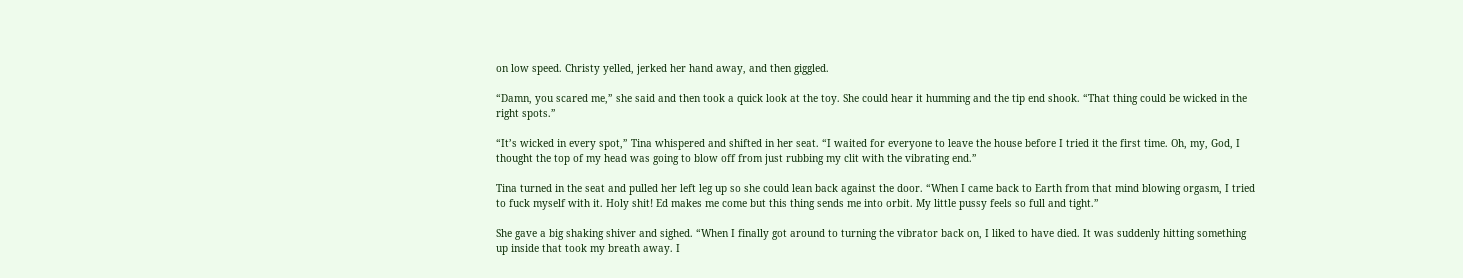on low speed. Christy yelled, jerked her hand away, and then giggled.

“Damn, you scared me,” she said and then took a quick look at the toy. She could hear it humming and the tip end shook. “That thing could be wicked in the right spots.”

“It’s wicked in every spot,” Tina whispered and shifted in her seat. “I waited for everyone to leave the house before I tried it the first time. Oh, my, God, I thought the top of my head was going to blow off from just rubbing my clit with the vibrating end.”

Tina turned in the seat and pulled her left leg up so she could lean back against the door. “When I came back to Earth from that mind blowing orgasm, I tried to fuck myself with it. Holy shit! Ed makes me come but this thing sends me into orbit. My little pussy feels so full and tight.”

She gave a big shaking shiver and sighed. “When I finally got around to turning the vibrator back on, I liked to have died. It was suddenly hitting something up inside that took my breath away. I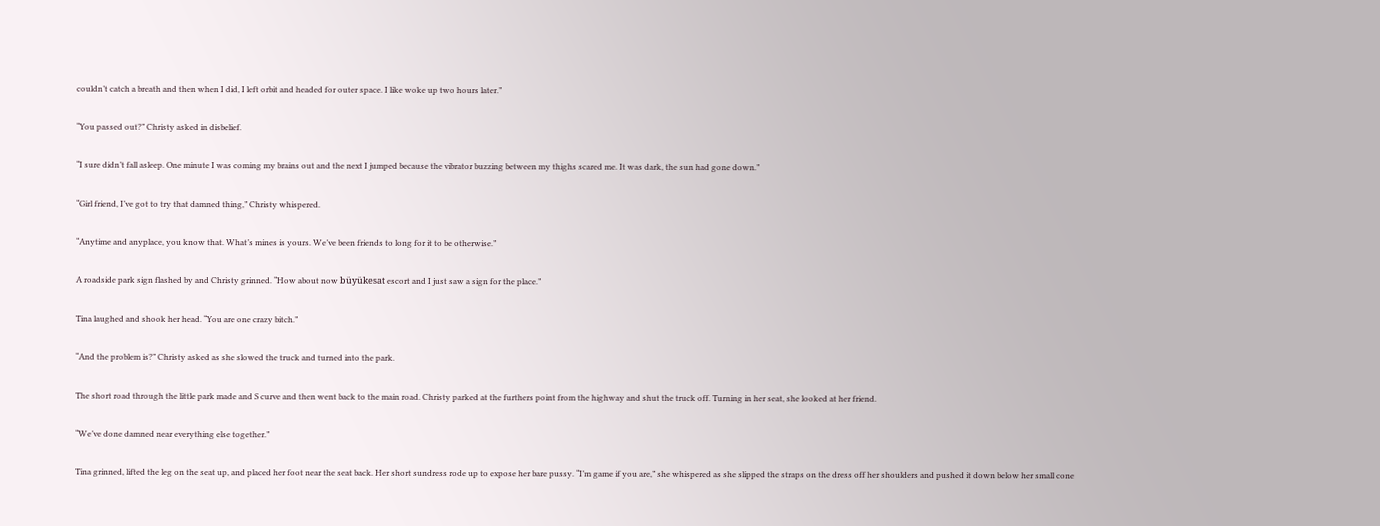couldn’t catch a breath and then when I did, I left orbit and headed for outer space. I like woke up two hours later.”

“You passed out?” Christy asked in disbelief.

“I sure didn’t fall asleep. One minute I was coming my brains out and the next I jumped because the vibrator buzzing between my thighs scared me. It was dark, the sun had gone down.”

“Girl friend, I’ve got to try that damned thing,” Christy whispered.

“Anytime and anyplace, you know that. What’s mines is yours. We’ve been friends to long for it to be otherwise.”

A roadside park sign flashed by and Christy grinned. “How about now büyükesat escort and I just saw a sign for the place.”

Tina laughed and shook her head. “You are one crazy bitch.”

“And the problem is?” Christy asked as she slowed the truck and turned into the park.

The short road through the little park made and S curve and then went back to the main road. Christy parked at the furthers point from the highway and shut the truck off. Turning in her seat, she looked at her friend.

“We’ve done damned near everything else together.”

Tina grinned, lifted the leg on the seat up, and placed her foot near the seat back. Her short sundress rode up to expose her bare pussy. “I’m game if you are,” she whispered as she slipped the straps on the dress off her shoulders and pushed it down below her small cone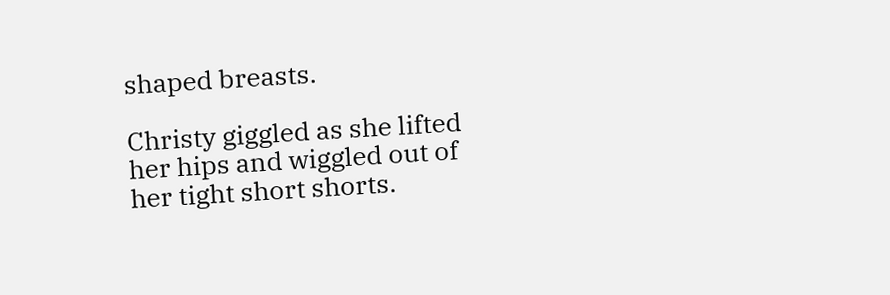shaped breasts.

Christy giggled as she lifted her hips and wiggled out of her tight short shorts.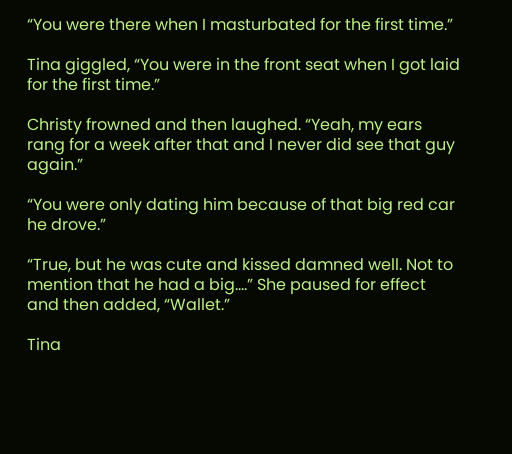“You were there when I masturbated for the first time.”

Tina giggled, “You were in the front seat when I got laid for the first time.”

Christy frowned and then laughed. “Yeah, my ears rang for a week after that and I never did see that guy again.”

“You were only dating him because of that big red car he drove.”

“True, but he was cute and kissed damned well. Not to mention that he had a big….” She paused for effect and then added, “Wallet.”

Tina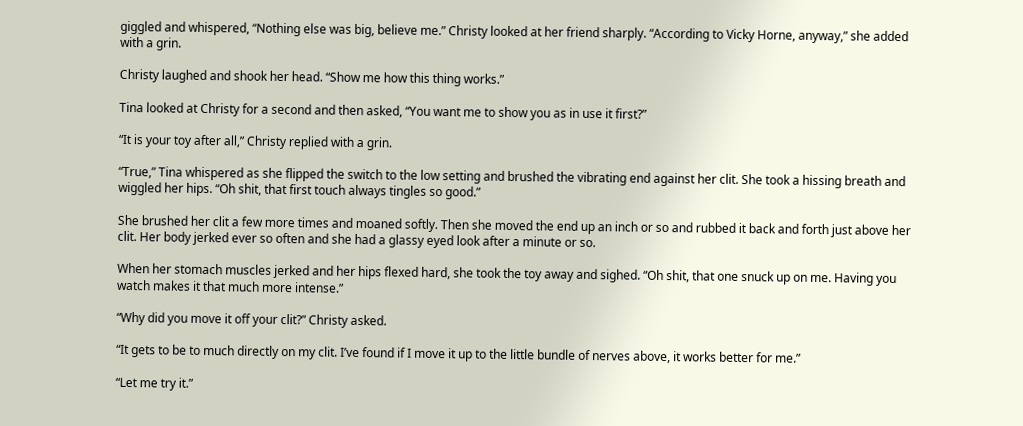giggled and whispered, “Nothing else was big, believe me.” Christy looked at her friend sharply. “According to Vicky Horne, anyway,” she added with a grin.

Christy laughed and shook her head. “Show me how this thing works.”

Tina looked at Christy for a second and then asked, “You want me to show you as in use it first?”

“It is your toy after all,” Christy replied with a grin.

“True,” Tina whispered as she flipped the switch to the low setting and brushed the vibrating end against her clit. She took a hissing breath and wiggled her hips. “Oh shit, that first touch always tingles so good.”

She brushed her clit a few more times and moaned softly. Then she moved the end up an inch or so and rubbed it back and forth just above her clit. Her body jerked ever so often and she had a glassy eyed look after a minute or so.

When her stomach muscles jerked and her hips flexed hard, she took the toy away and sighed. “Oh shit, that one snuck up on me. Having you watch makes it that much more intense.”

“Why did you move it off your clit?” Christy asked.

“It gets to be to much directly on my clit. I’ve found if I move it up to the little bundle of nerves above, it works better for me.”

“Let me try it.”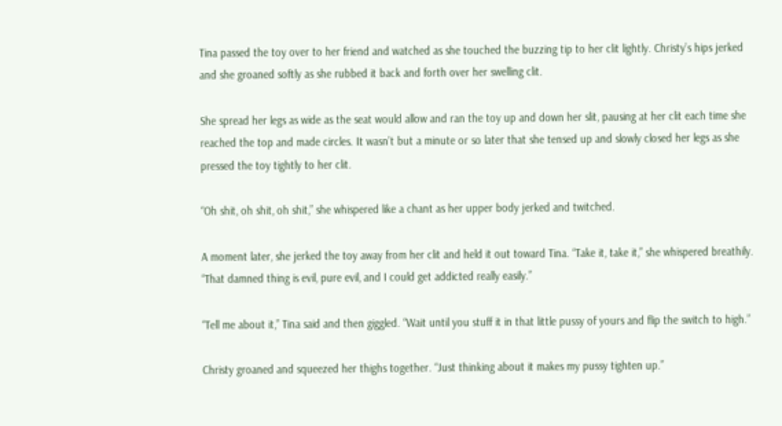Tina passed the toy over to her friend and watched as she touched the buzzing tip to her clit lightly. Christy’s hips jerked and she groaned softly as she rubbed it back and forth over her swelling clit.

She spread her legs as wide as the seat would allow and ran the toy up and down her slit, pausing at her clit each time she reached the top and made circles. It wasn’t but a minute or so later that she tensed up and slowly closed her legs as she pressed the toy tightly to her clit.

“Oh shit, oh shit, oh shit,” she whispered like a chant as her upper body jerked and twitched.

A moment later, she jerked the toy away from her clit and held it out toward Tina. “Take it, take it,” she whispered breathily. “That damned thing is evil, pure evil, and I could get addicted really easily.”

“Tell me about it,” Tina said and then giggled. “Wait until you stuff it in that little pussy of yours and flip the switch to high.”

Christy groaned and squeezed her thighs together. “Just thinking about it makes my pussy tighten up.”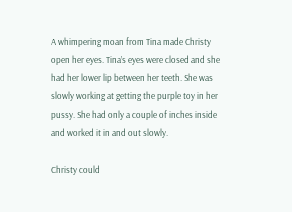A whimpering moan from Tina made Christy open her eyes. Tina’s eyes were closed and she had her lower lip between her teeth. She was slowly working at getting the purple toy in her pussy. She had only a couple of inches inside and worked it in and out slowly.

Christy could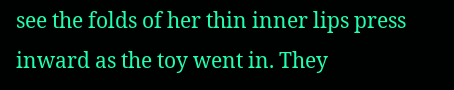see the folds of her thin inner lips press inward as the toy went in. They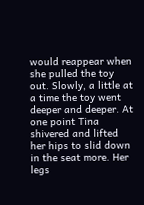would reappear when she pulled the toy out. Slowly, a little at a time the toy went deeper and deeper. At one point Tina shivered and lifted her hips to slid down in the seat more. Her legs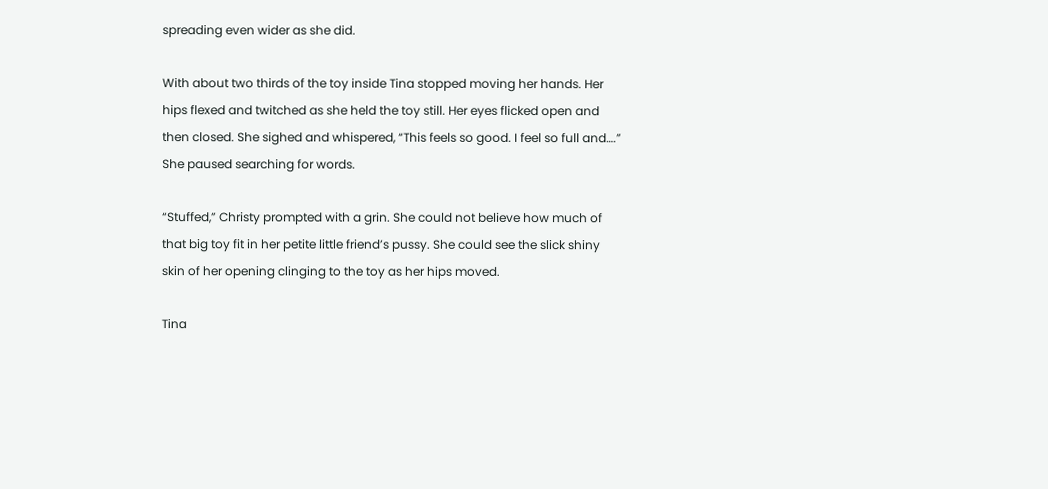spreading even wider as she did.

With about two thirds of the toy inside Tina stopped moving her hands. Her hips flexed and twitched as she held the toy still. Her eyes flicked open and then closed. She sighed and whispered, “This feels so good. I feel so full and….” She paused searching for words.

“Stuffed,” Christy prompted with a grin. She could not believe how much of that big toy fit in her petite little friend’s pussy. She could see the slick shiny skin of her opening clinging to the toy as her hips moved.

Tina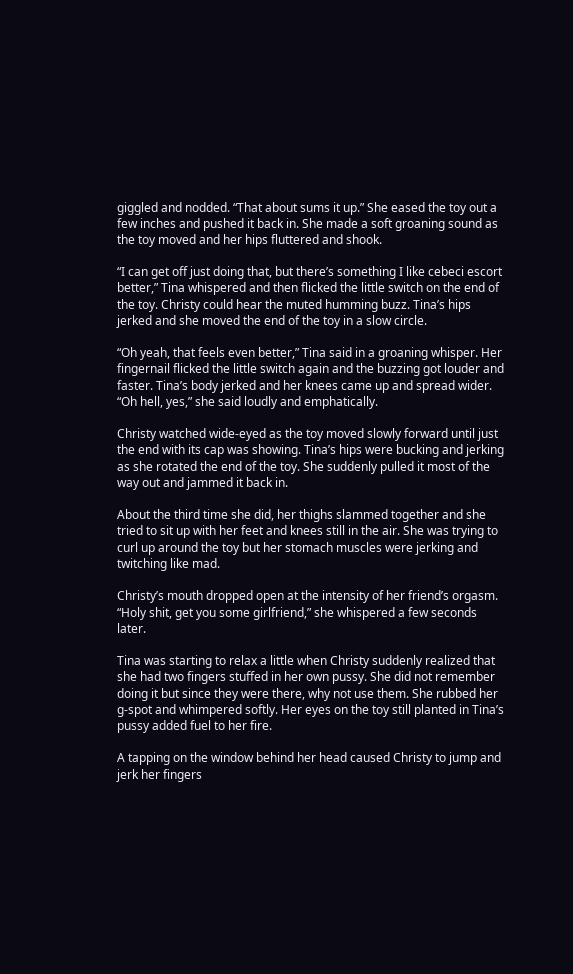giggled and nodded. “That about sums it up.” She eased the toy out a few inches and pushed it back in. She made a soft groaning sound as the toy moved and her hips fluttered and shook.

“I can get off just doing that, but there’s something I like cebeci escort better,” Tina whispered and then flicked the little switch on the end of the toy. Christy could hear the muted humming buzz. Tina’s hips jerked and she moved the end of the toy in a slow circle.

“Oh yeah, that feels even better,” Tina said in a groaning whisper. Her fingernail flicked the little switch again and the buzzing got louder and faster. Tina’s body jerked and her knees came up and spread wider. “Oh hell, yes,” she said loudly and emphatically.

Christy watched wide-eyed as the toy moved slowly forward until just the end with its cap was showing. Tina’s hips were bucking and jerking as she rotated the end of the toy. She suddenly pulled it most of the way out and jammed it back in.

About the third time she did, her thighs slammed together and she tried to sit up with her feet and knees still in the air. She was trying to curl up around the toy but her stomach muscles were jerking and twitching like mad.

Christy’s mouth dropped open at the intensity of her friend’s orgasm. “Holy shit, get you some girlfriend,” she whispered a few seconds later.

Tina was starting to relax a little when Christy suddenly realized that she had two fingers stuffed in her own pussy. She did not remember doing it but since they were there, why not use them. She rubbed her g-spot and whimpered softly. Her eyes on the toy still planted in Tina’s pussy added fuel to her fire.

A tapping on the window behind her head caused Christy to jump and jerk her fingers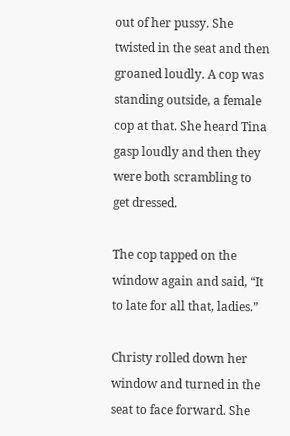out of her pussy. She twisted in the seat and then groaned loudly. A cop was standing outside, a female cop at that. She heard Tina gasp loudly and then they were both scrambling to get dressed.

The cop tapped on the window again and said, “It to late for all that, ladies.”

Christy rolled down her window and turned in the seat to face forward. She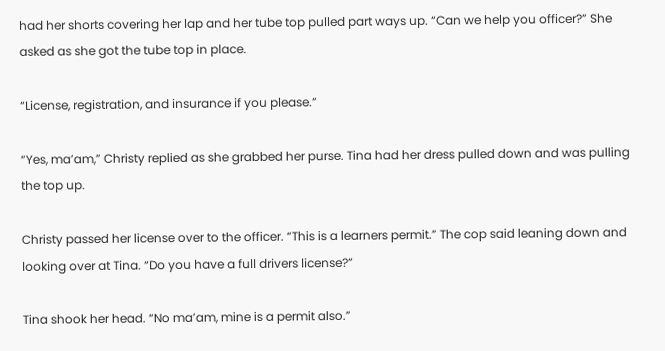had her shorts covering her lap and her tube top pulled part ways up. “Can we help you officer?” She asked as she got the tube top in place.

“License, registration, and insurance if you please.”

“Yes, ma’am,” Christy replied as she grabbed her purse. Tina had her dress pulled down and was pulling the top up.

Christy passed her license over to the officer. “This is a learners permit.” The cop said leaning down and looking over at Tina. “Do you have a full drivers license?”

Tina shook her head. “No ma’am, mine is a permit also.”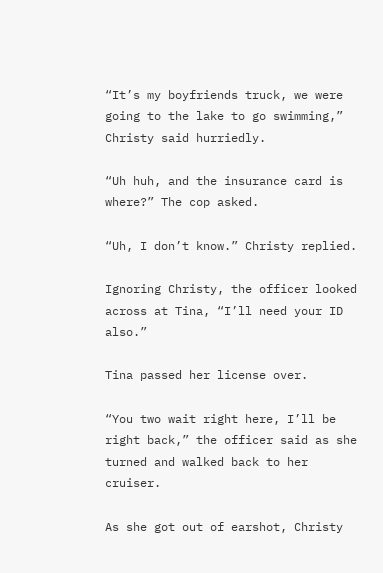“It’s my boyfriends truck, we were going to the lake to go swimming,” Christy said hurriedly.

“Uh huh, and the insurance card is where?” The cop asked.

“Uh, I don’t know.” Christy replied.

Ignoring Christy, the officer looked across at Tina, “I’ll need your ID also.”

Tina passed her license over.

“You two wait right here, I’ll be right back,” the officer said as she turned and walked back to her cruiser.

As she got out of earshot, Christy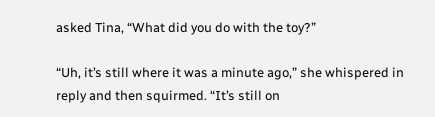asked Tina, “What did you do with the toy?”

“Uh, it’s still where it was a minute ago,” she whispered in reply and then squirmed. “It’s still on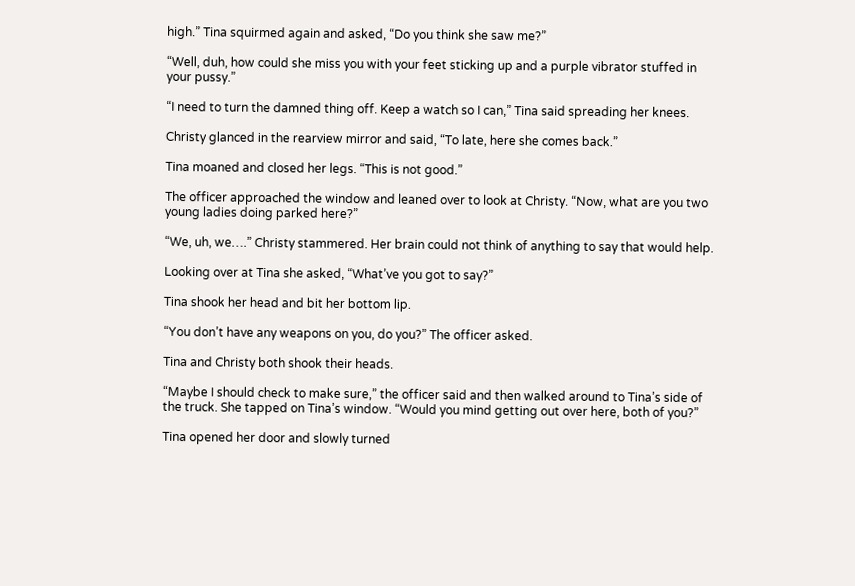high.” Tina squirmed again and asked, “Do you think she saw me?”

“Well, duh, how could she miss you with your feet sticking up and a purple vibrator stuffed in your pussy.”

“I need to turn the damned thing off. Keep a watch so I can,” Tina said spreading her knees.

Christy glanced in the rearview mirror and said, “To late, here she comes back.”

Tina moaned and closed her legs. “This is not good.”

The officer approached the window and leaned over to look at Christy. “Now, what are you two young ladies doing parked here?”

“We, uh, we….” Christy stammered. Her brain could not think of anything to say that would help.

Looking over at Tina she asked, “What’ve you got to say?”

Tina shook her head and bit her bottom lip.

“You don’t have any weapons on you, do you?” The officer asked.

Tina and Christy both shook their heads.

“Maybe I should check to make sure,” the officer said and then walked around to Tina’s side of the truck. She tapped on Tina’s window. “Would you mind getting out over here, both of you?”

Tina opened her door and slowly turned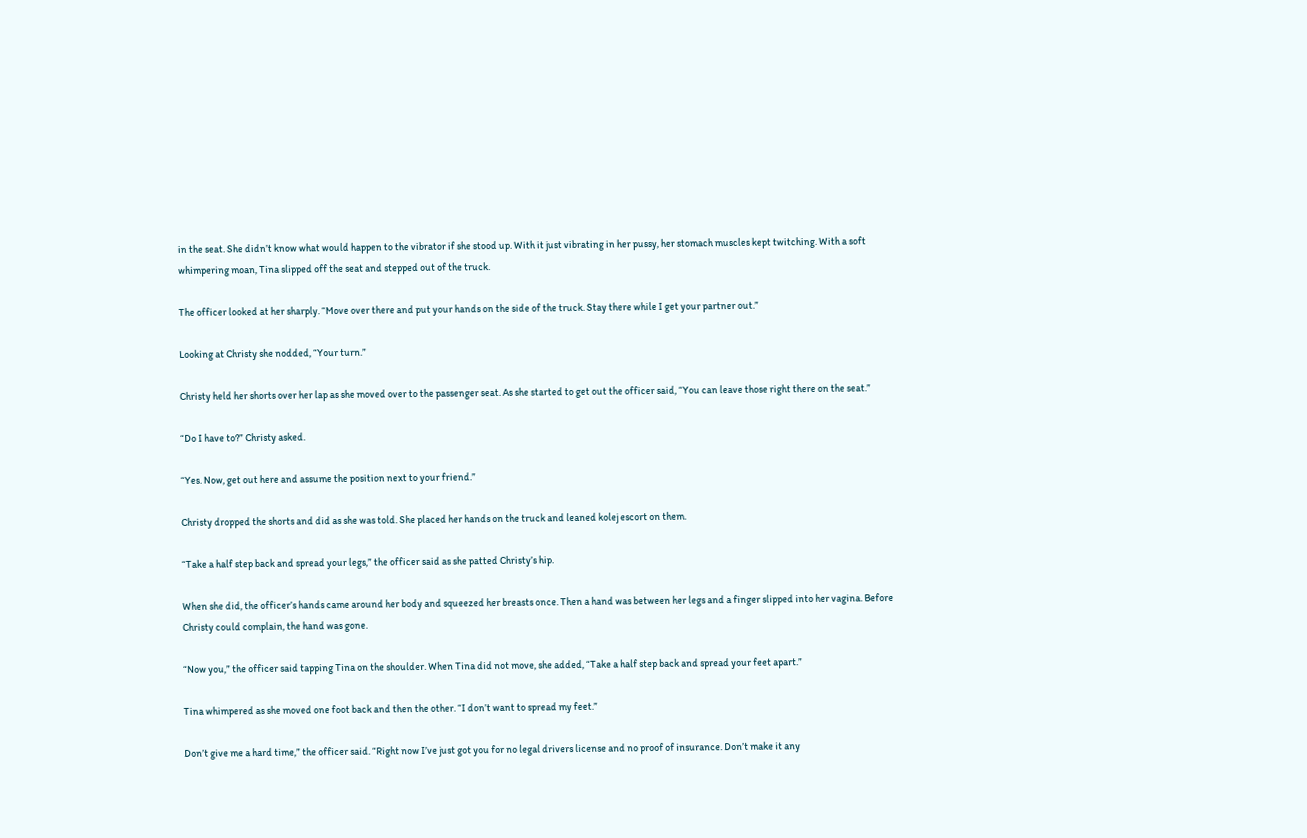in the seat. She didn’t know what would happen to the vibrator if she stood up. With it just vibrating in her pussy, her stomach muscles kept twitching. With a soft whimpering moan, Tina slipped off the seat and stepped out of the truck.

The officer looked at her sharply. “Move over there and put your hands on the side of the truck. Stay there while I get your partner out.”

Looking at Christy she nodded, “Your turn.”

Christy held her shorts over her lap as she moved over to the passenger seat. As she started to get out the officer said, “You can leave those right there on the seat.”

“Do I have to?” Christy asked.

“Yes. Now, get out here and assume the position next to your friend.”

Christy dropped the shorts and did as she was told. She placed her hands on the truck and leaned kolej escort on them.

“Take a half step back and spread your legs,” the officer said as she patted Christy’s hip.

When she did, the officer’s hands came around her body and squeezed her breasts once. Then a hand was between her legs and a finger slipped into her vagina. Before Christy could complain, the hand was gone.

“Now you,” the officer said tapping Tina on the shoulder. When Tina did not move, she added, “Take a half step back and spread your feet apart.”

Tina whimpered as she moved one foot back and then the other. “I don’t want to spread my feet.”

Don’t give me a hard time,” the officer said. “Right now I’ve just got you for no legal drivers license and no proof of insurance. Don’t make it any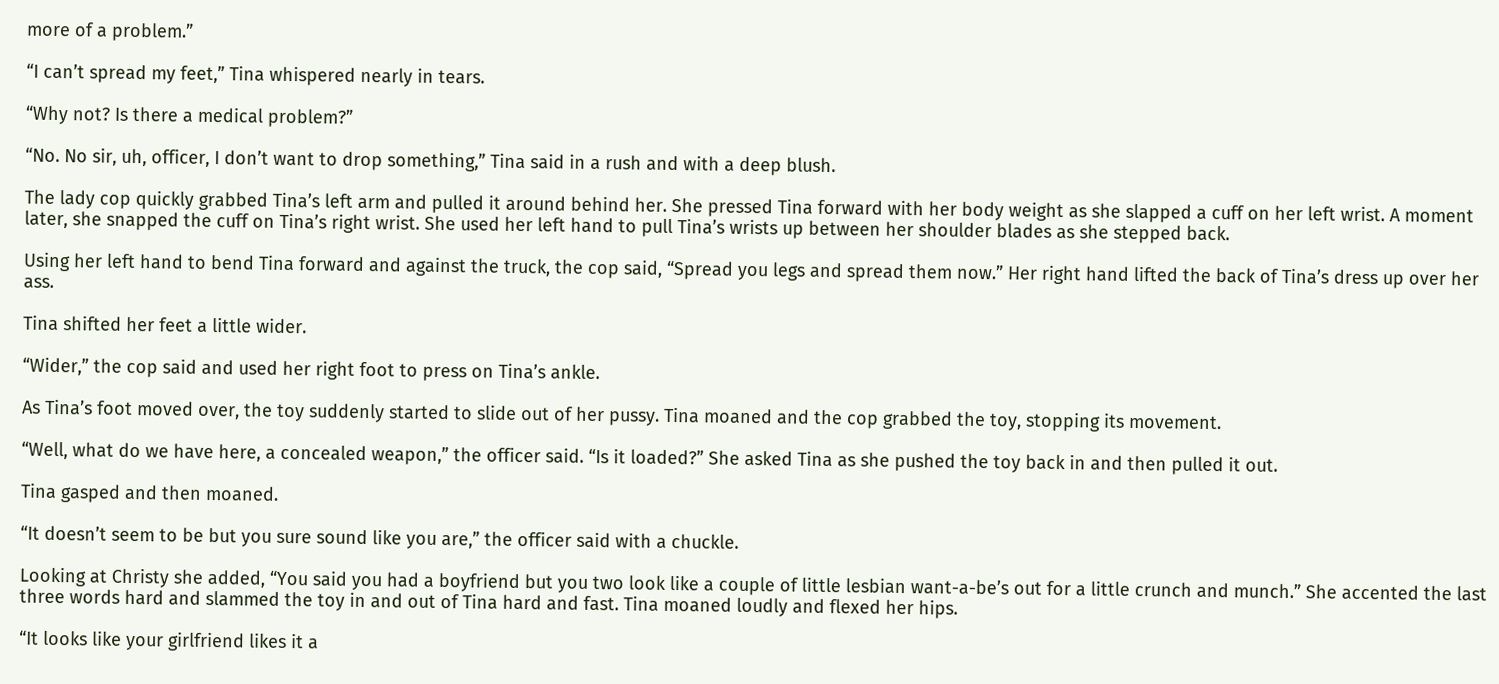more of a problem.”

“I can’t spread my feet,” Tina whispered nearly in tears.

“Why not? Is there a medical problem?”

“No. No sir, uh, officer, I don’t want to drop something,” Tina said in a rush and with a deep blush.

The lady cop quickly grabbed Tina’s left arm and pulled it around behind her. She pressed Tina forward with her body weight as she slapped a cuff on her left wrist. A moment later, she snapped the cuff on Tina’s right wrist. She used her left hand to pull Tina’s wrists up between her shoulder blades as she stepped back.

Using her left hand to bend Tina forward and against the truck, the cop said, “Spread you legs and spread them now.” Her right hand lifted the back of Tina’s dress up over her ass.

Tina shifted her feet a little wider.

“Wider,” the cop said and used her right foot to press on Tina’s ankle.

As Tina’s foot moved over, the toy suddenly started to slide out of her pussy. Tina moaned and the cop grabbed the toy, stopping its movement.

“Well, what do we have here, a concealed weapon,” the officer said. “Is it loaded?” She asked Tina as she pushed the toy back in and then pulled it out.

Tina gasped and then moaned.

“It doesn’t seem to be but you sure sound like you are,” the officer said with a chuckle.

Looking at Christy she added, “You said you had a boyfriend but you two look like a couple of little lesbian want-a-be’s out for a little crunch and munch.” She accented the last three words hard and slammed the toy in and out of Tina hard and fast. Tina moaned loudly and flexed her hips.

“It looks like your girlfriend likes it a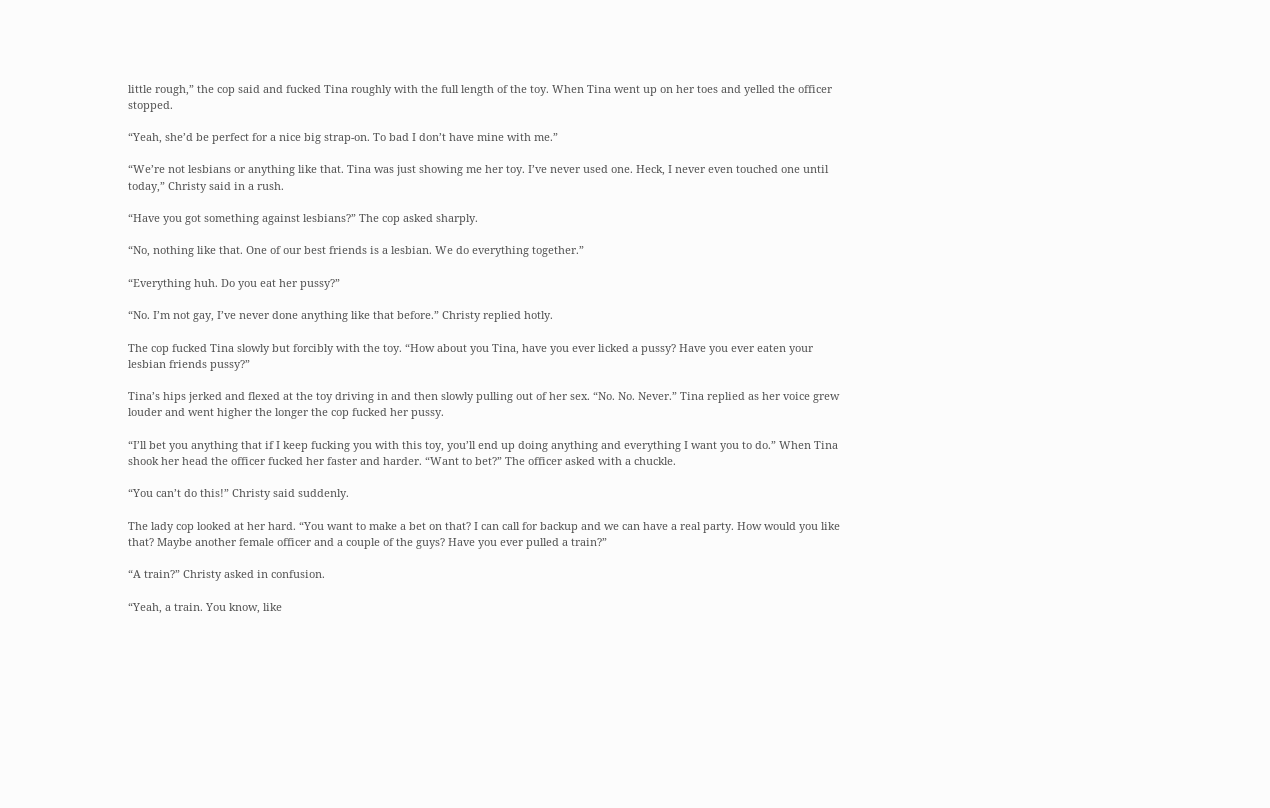little rough,” the cop said and fucked Tina roughly with the full length of the toy. When Tina went up on her toes and yelled the officer stopped.

“Yeah, she’d be perfect for a nice big strap-on. To bad I don’t have mine with me.”

“We’re not lesbians or anything like that. Tina was just showing me her toy. I’ve never used one. Heck, I never even touched one until today,” Christy said in a rush.

“Have you got something against lesbians?” The cop asked sharply.

“No, nothing like that. One of our best friends is a lesbian. We do everything together.”

“Everything huh. Do you eat her pussy?”

“No. I’m not gay, I’ve never done anything like that before.” Christy replied hotly.

The cop fucked Tina slowly but forcibly with the toy. “How about you Tina, have you ever licked a pussy? Have you ever eaten your lesbian friends pussy?”

Tina’s hips jerked and flexed at the toy driving in and then slowly pulling out of her sex. “No. No. Never.” Tina replied as her voice grew louder and went higher the longer the cop fucked her pussy.

“I’ll bet you anything that if I keep fucking you with this toy, you’ll end up doing anything and everything I want you to do.” When Tina shook her head the officer fucked her faster and harder. “Want to bet?” The officer asked with a chuckle.

“You can’t do this!” Christy said suddenly.

The lady cop looked at her hard. “You want to make a bet on that? I can call for backup and we can have a real party. How would you like that? Maybe another female officer and a couple of the guys? Have you ever pulled a train?”

“A train?” Christy asked in confusion.

“Yeah, a train. You know, like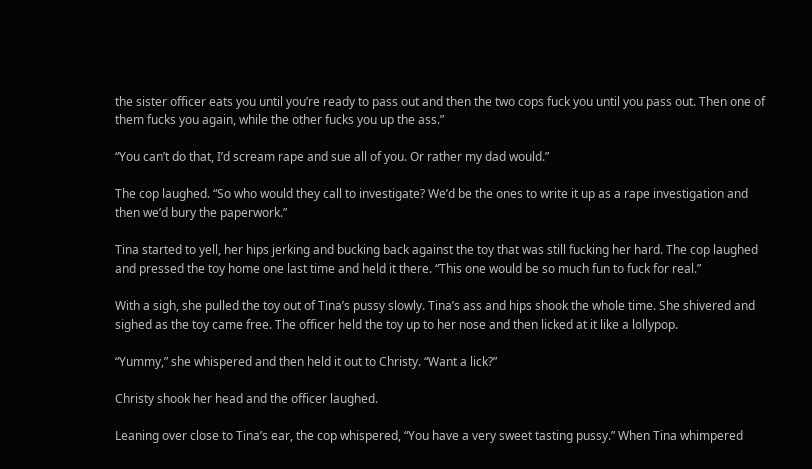the sister officer eats you until you’re ready to pass out and then the two cops fuck you until you pass out. Then one of them fucks you again, while the other fucks you up the ass.”

“You can’t do that, I’d scream rape and sue all of you. Or rather my dad would.”

The cop laughed. “So who would they call to investigate? We’d be the ones to write it up as a rape investigation and then we’d bury the paperwork.”

Tina started to yell, her hips jerking and bucking back against the toy that was still fucking her hard. The cop laughed and pressed the toy home one last time and held it there. “This one would be so much fun to fuck for real.”

With a sigh, she pulled the toy out of Tina’s pussy slowly. Tina’s ass and hips shook the whole time. She shivered and sighed as the toy came free. The officer held the toy up to her nose and then licked at it like a lollypop.

“Yummy,” she whispered and then held it out to Christy. “Want a lick?”

Christy shook her head and the officer laughed.

Leaning over close to Tina’s ear, the cop whispered, “You have a very sweet tasting pussy.” When Tina whimpered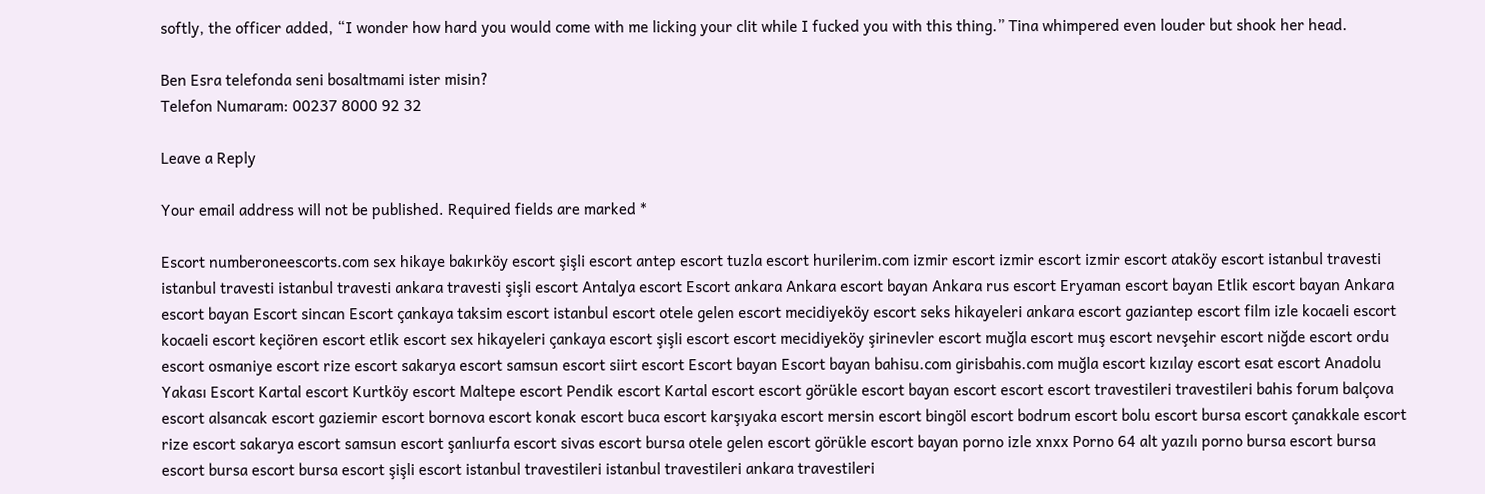softly, the officer added, “I wonder how hard you would come with me licking your clit while I fucked you with this thing.” Tina whimpered even louder but shook her head.

Ben Esra telefonda seni bosaltmami ister misin?
Telefon Numaram: 00237 8000 92 32

Leave a Reply

Your email address will not be published. Required fields are marked *

Escort numberoneescorts.com sex hikaye bakırköy escort şişli escort antep escort tuzla escort hurilerim.com izmir escort izmir escort izmir escort ataköy escort istanbul travesti istanbul travesti istanbul travesti ankara travesti şişli escort Antalya escort Escort ankara Ankara escort bayan Ankara rus escort Eryaman escort bayan Etlik escort bayan Ankara escort bayan Escort sincan Escort çankaya taksim escort istanbul escort otele gelen escort mecidiyeköy escort seks hikayeleri ankara escort gaziantep escort film izle kocaeli escort kocaeli escort keçiören escort etlik escort sex hikayeleri çankaya escort şişli escort escort mecidiyeköy şirinevler escort muğla escort muş escort nevşehir escort niğde escort ordu escort osmaniye escort rize escort sakarya escort samsun escort siirt escort Escort bayan Escort bayan bahisu.com girisbahis.com muğla escort kızılay escort esat escort Anadolu Yakası Escort Kartal escort Kurtköy escort Maltepe escort Pendik escort Kartal escort escort görükle escort bayan escort escort escort travestileri travestileri bahis forum balçova escort alsancak escort gaziemir escort bornova escort konak escort buca escort karşıyaka escort mersin escort bingöl escort bodrum escort bolu escort bursa escort çanakkale escort rize escort sakarya escort samsun escort şanlıurfa escort sivas escort bursa otele gelen escort görükle escort bayan porno izle xnxx Porno 64 alt yazılı porno bursa escort bursa escort bursa escort bursa escort şişli escort istanbul travestileri istanbul travestileri ankara travestileri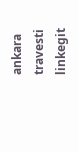ankara travesti linkegit